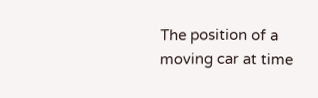The position of a moving car at time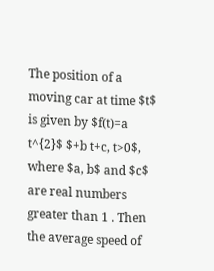The position of a moving car at time $t$ is given by $f(t)=a t^{2}$ $+b t+c, t>0$, where $a, b$ and $c$ are real numbers greater than 1 . Then the average speed of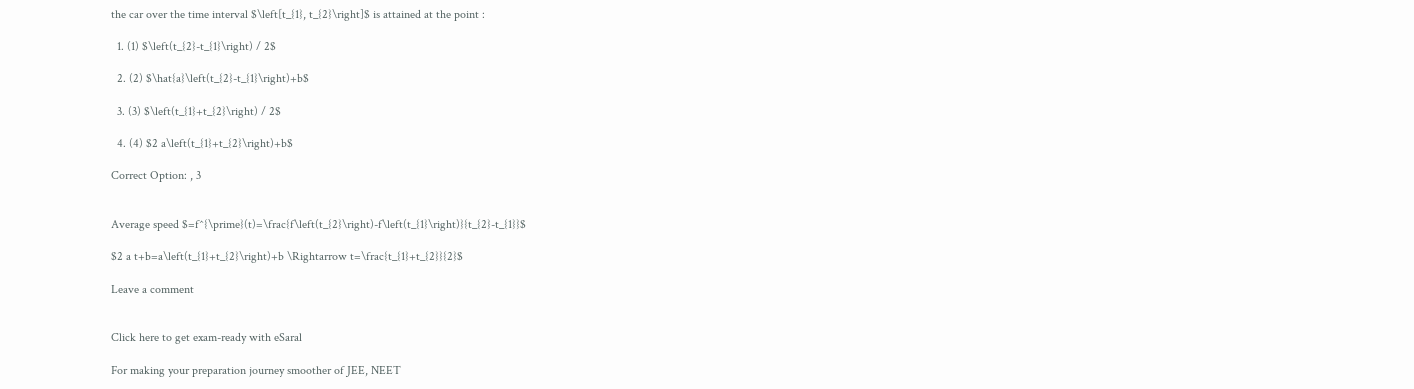the car over the time interval $\left[t_{1}, t_{2}\right]$ is attained at the point :

  1. (1) $\left(t_{2}-t_{1}\right) / 2$

  2. (2) $\hat{a}\left(t_{2}-t_{1}\right)+b$

  3. (3) $\left(t_{1}+t_{2}\right) / 2$

  4. (4) $2 a\left(t_{1}+t_{2}\right)+b$

Correct Option: , 3


Average speed $=f^{\prime}(t)=\frac{f\left(t_{2}\right)-f\left(t_{1}\right)}{t_{2}-t_{1}}$

$2 a t+b=a\left(t_{1}+t_{2}\right)+b \Rightarrow t=\frac{t_{1}+t_{2}}{2}$

Leave a comment


Click here to get exam-ready with eSaral

For making your preparation journey smoother of JEE, NEET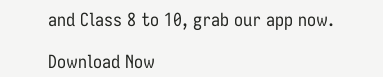and Class 8 to 10, grab our app now.

Download Now